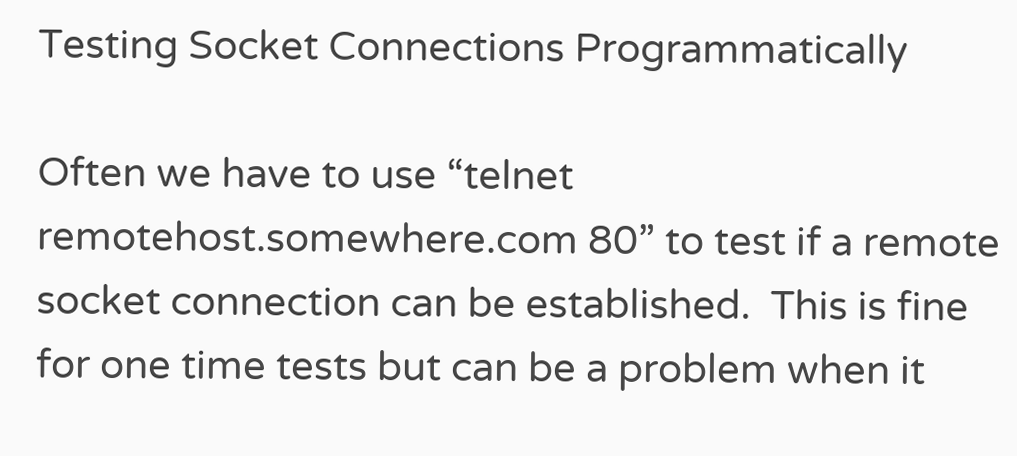Testing Socket Connections Programmatically

Often we have to use “telnet remotehost.somewhere.com 80” to test if a remote socket connection can be established.  This is fine for one time tests but can be a problem when it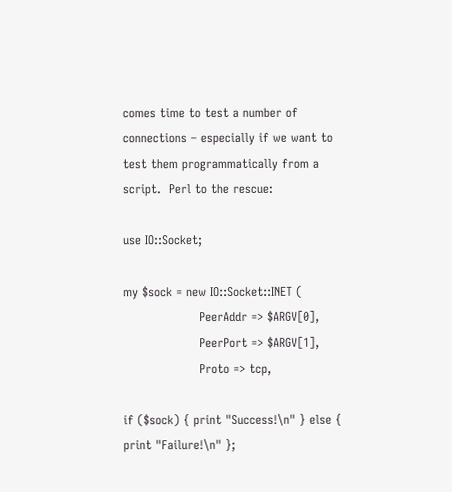comes time to test a number of connections – especially if we want to test them programmatically from a script.  Perl to the rescue:

use IO::Socket;

my $sock = new IO::Socket::INET (
                   PeerAddr => $ARGV[0],
                   PeerPort => $ARGV[1],
                   Proto => tcp,

if ($sock) { print "Success!\n" } else { print "Failure!\n" };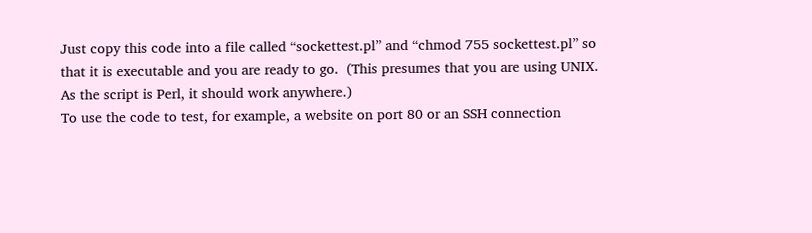Just copy this code into a file called “sockettest.pl” and “chmod 755 sockettest.pl” so that it is executable and you are ready to go.  (This presumes that you are using UNIX.  As the script is Perl, it should work anywhere.)
To use the code to test, for example, a website on port 80 or an SSH connection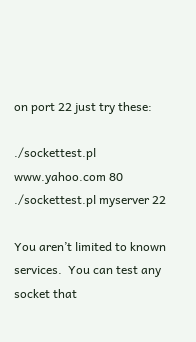on port 22 just try these:

./sockettest.pl www.yahoo.com 80
./sockettest.pl myserver 22

You aren’t limited to known services.  You can test any socket that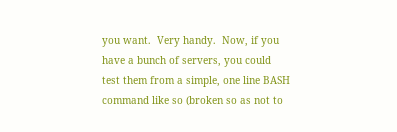you want.  Very handy.  Now, if you have a bunch of servers, you could test them from a simple, one line BASH command like so (broken so as not to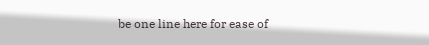be one line here for ease of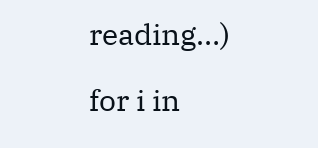reading…)

for i in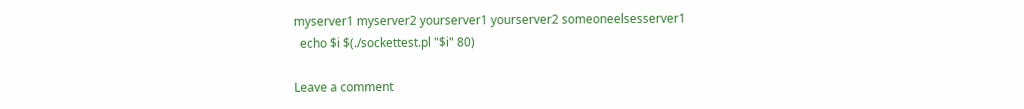myserver1 myserver2 yourserver1 yourserver2 someoneelsesserver1
  echo $i $(./sockettest.pl "$i" 80)

Leave a comment